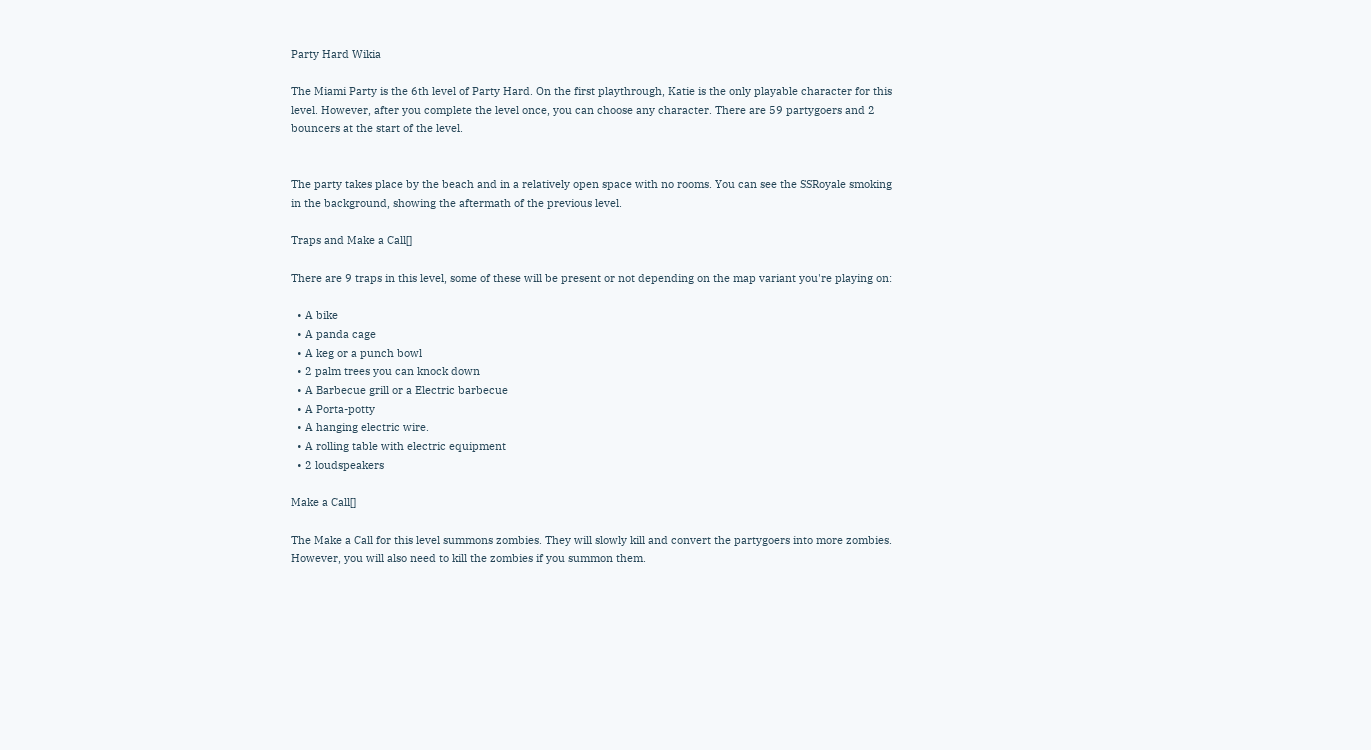Party Hard Wikia

The Miami Party is the 6th level of Party Hard. On the first playthrough, Katie is the only playable character for this level. However, after you complete the level once, you can choose any character. There are 59 partygoers and 2 bouncers at the start of the level.


The party takes place by the beach and in a relatively open space with no rooms. You can see the SSRoyale smoking in the background, showing the aftermath of the previous level.

Traps and Make a Call[]

There are 9 traps in this level, some of these will be present or not depending on the map variant you're playing on:

  • A bike
  • A panda cage
  • A keg or a punch bowl
  • 2 palm trees you can knock down
  • A Barbecue grill or a Electric barbecue
  • A Porta-potty
  • A hanging electric wire.
  • A rolling table with electric equipment
  • 2 loudspeakers

Make a Call[]

The Make a Call for this level summons zombies. They will slowly kill and convert the partygoers into more zombies. However, you will also need to kill the zombies if you summon them.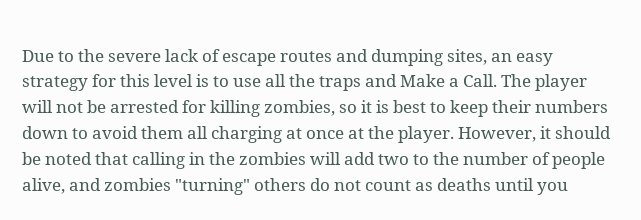Due to the severe lack of escape routes and dumping sites, an easy strategy for this level is to use all the traps and Make a Call. The player will not be arrested for killing zombies, so it is best to keep their numbers down to avoid them all charging at once at the player. However, it should be noted that calling in the zombies will add two to the number of people alive, and zombies "turning" others do not count as deaths until you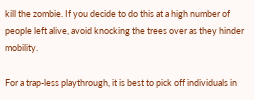kill the zombie. If you decide to do this at a high number of people left alive, avoid knocking the trees over as they hinder mobility.

For a trap-less playthrough, it is best to pick off individuals in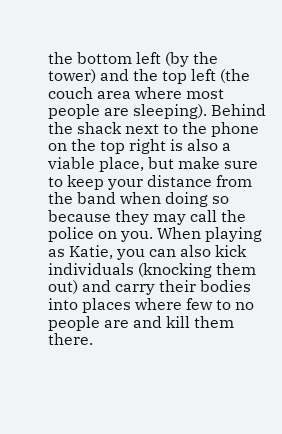the bottom left (by the tower) and the top left (the couch area where most people are sleeping). Behind the shack next to the phone on the top right is also a viable place, but make sure to keep your distance from the band when doing so because they may call the police on you. When playing as Katie, you can also kick individuals (knocking them out) and carry their bodies into places where few to no people are and kill them there.